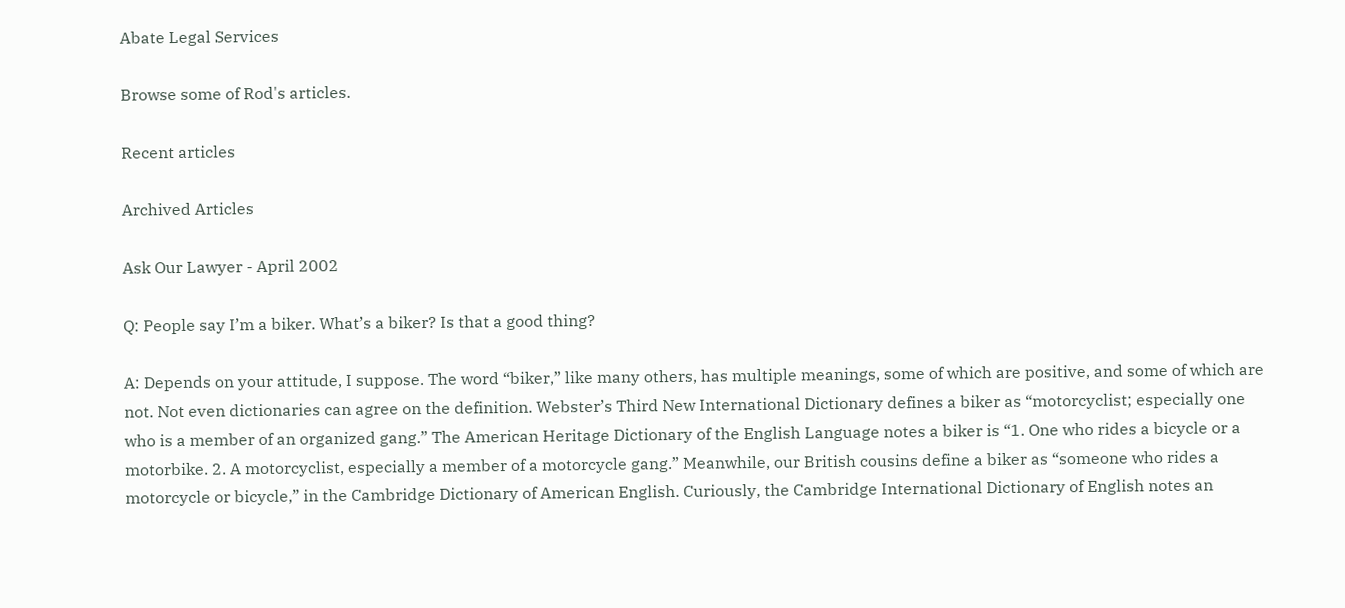Abate Legal Services

Browse some of Rod's articles.

Recent articles

Archived Articles

Ask Our Lawyer - April 2002

Q: People say I’m a biker. What’s a biker? Is that a good thing?

A: Depends on your attitude, I suppose. The word “biker,” like many others, has multiple meanings, some of which are positive, and some of which are not. Not even dictionaries can agree on the definition. Webster’s Third New International Dictionary defines a biker as “motorcyclist; especially one who is a member of an organized gang.” The American Heritage Dictionary of the English Language notes a biker is “1. One who rides a bicycle or a motorbike. 2. A motorcyclist, especially a member of a motorcycle gang.” Meanwhile, our British cousins define a biker as “someone who rides a motorcycle or bicycle,” in the Cambridge Dictionary of American English. Curiously, the Cambridge International Dictionary of English notes an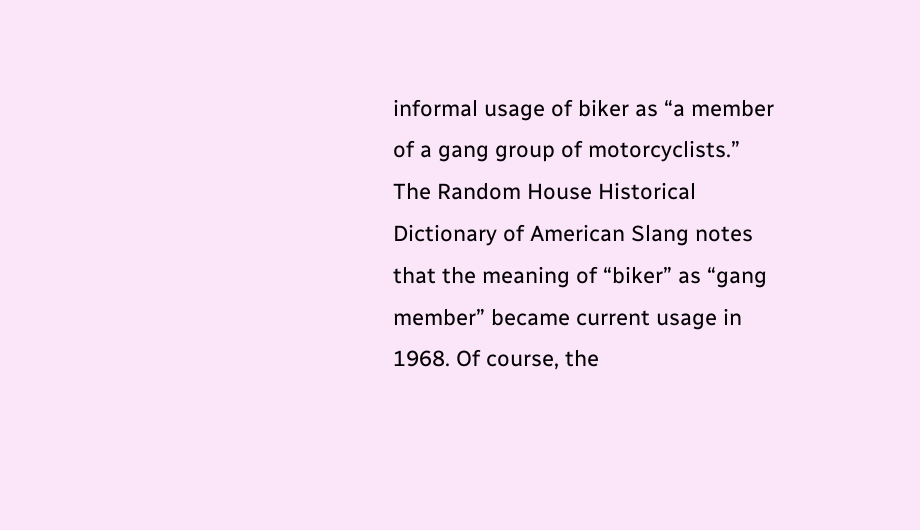informal usage of biker as “a member of a gang group of motorcyclists.” The Random House Historical Dictionary of American Slang notes that the meaning of “biker” as “gang member” became current usage in 1968. Of course, the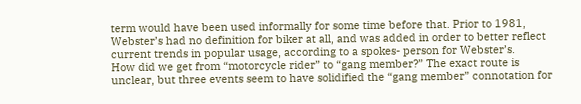term would have been used informally for some time before that. Prior to 1981, Webster’s had no definition for biker at all, and was added in order to better reflect current trends in popular usage, according to a spokes- person for Webster’s.
How did we get from “motorcycle rider” to “gang member?” The exact route is unclear, but three events seem to have solidified the “gang member” connotation for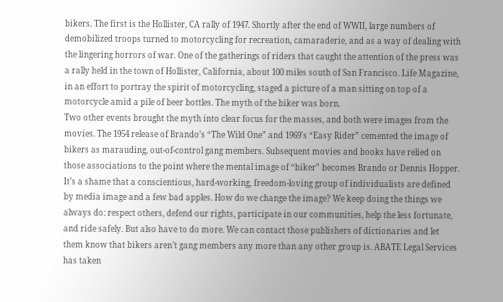bikers. The first is the Hollister, CA rally of 1947. Shortly after the end of WWII, large numbers of demobilized troops turned to motorcycling for recreation, camaraderie, and as a way of dealing with the lingering horrors of war. One of the gatherings of riders that caught the attention of the press was a rally held in the town of Hollister, California, about 100 miles south of San Francisco. Life Magazine, in an effort to portray the spirit of motorcycling, staged a picture of a man sitting on top of a motorcycle amid a pile of beer bottles. The myth of the biker was born.
Two other events brought the myth into clear focus for the masses, and both were images from the movies. The 1954 release of Brando’s “The Wild One” and 1969's “Easy Rider” cemented the image of bikers as marauding, out-of-control gang members. Subsequent movies and books have relied on those associations to the point where the mental image of “biker” becomes Brando or Dennis Hopper.
It’s a shame that a conscientious, hard-working, freedom-loving group of individualists are defined by media image and a few bad apples. How do we change the image? We keep doing the things we always do: respect others, defend our rights, participate in our communities, help the less fortunate, and ride safely. But also have to do more. We can contact those publishers of dictionaries and let them know that bikers aren’t gang members any more than any other group is. ABATE Legal Services has taken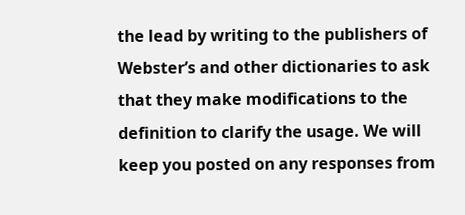the lead by writing to the publishers of Webster’s and other dictionaries to ask that they make modifications to the definition to clarify the usage. We will keep you posted on any responses from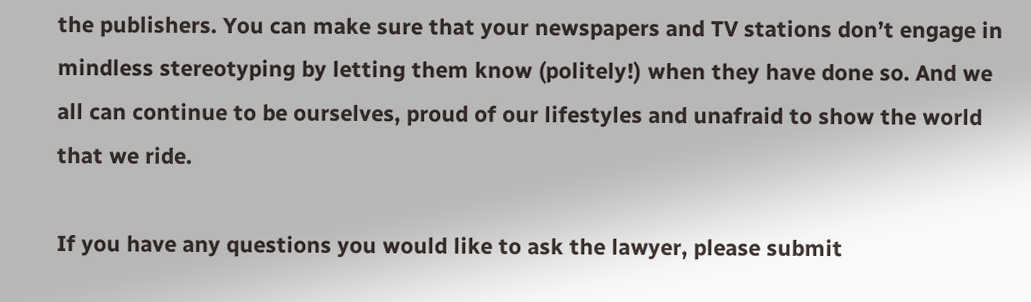the publishers. You can make sure that your newspapers and TV stations don’t engage in mindless stereotyping by letting them know (politely!) when they have done so. And we all can continue to be ourselves, proud of our lifestyles and unafraid to show the world that we ride.

If you have any questions you would like to ask the lawyer, please submit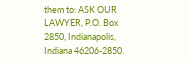them to: ASK OUR LAWYER, P.O. Box 2850, Indianapolis, Indiana 46206-2850.